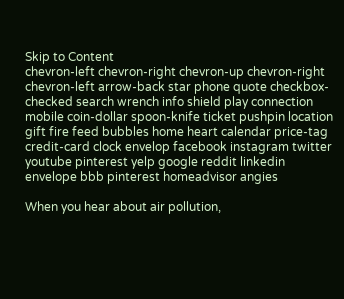Skip to Content
chevron-left chevron-right chevron-up chevron-right chevron-left arrow-back star phone quote checkbox-checked search wrench info shield play connection mobile coin-dollar spoon-knife ticket pushpin location gift fire feed bubbles home heart calendar price-tag credit-card clock envelop facebook instagram twitter youtube pinterest yelp google reddit linkedin envelope bbb pinterest homeadvisor angies

When you hear about air pollution,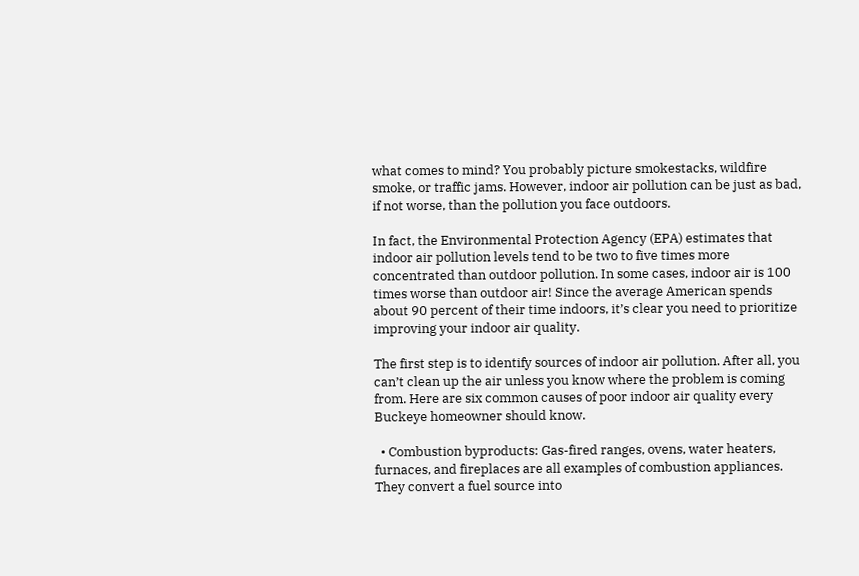what comes to mind? You probably picture smokestacks, wildfire smoke, or traffic jams. However, indoor air pollution can be just as bad, if not worse, than the pollution you face outdoors.

In fact, the Environmental Protection Agency (EPA) estimates that indoor air pollution levels tend to be two to five times more concentrated than outdoor pollution. In some cases, indoor air is 100 times worse than outdoor air! Since the average American spends about 90 percent of their time indoors, it’s clear you need to prioritize improving your indoor air quality.

The first step is to identify sources of indoor air pollution. After all, you can’t clean up the air unless you know where the problem is coming from. Here are six common causes of poor indoor air quality every Buckeye homeowner should know.

  • Combustion byproducts: Gas-fired ranges, ovens, water heaters, furnaces, and fireplaces are all examples of combustion appliances. They convert a fuel source into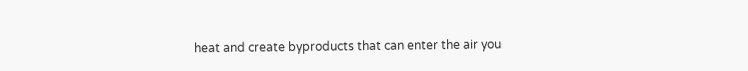heat and create byproducts that can enter the air you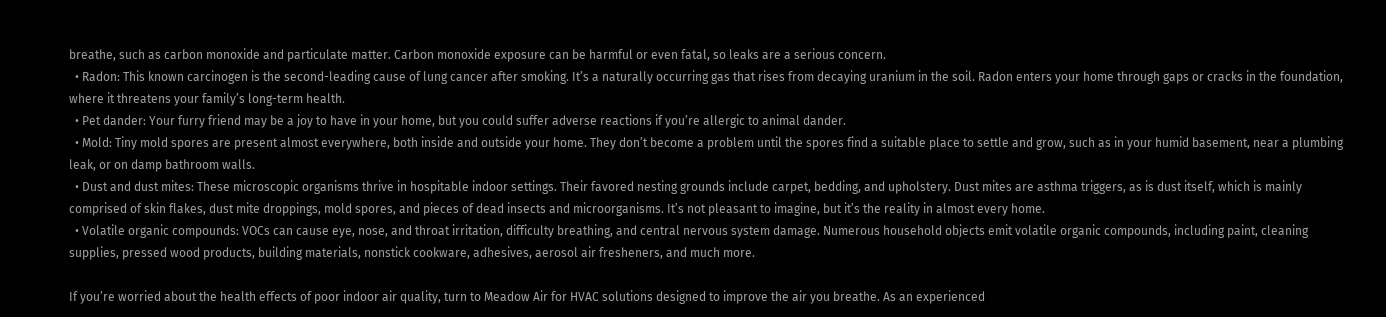breathe, such as carbon monoxide and particulate matter. Carbon monoxide exposure can be harmful or even fatal, so leaks are a serious concern.
  • Radon: This known carcinogen is the second-leading cause of lung cancer after smoking. It’s a naturally occurring gas that rises from decaying uranium in the soil. Radon enters your home through gaps or cracks in the foundation, where it threatens your family’s long-term health.
  • Pet dander: Your furry friend may be a joy to have in your home, but you could suffer adverse reactions if you’re allergic to animal dander.
  • Mold: Tiny mold spores are present almost everywhere, both inside and outside your home. They don’t become a problem until the spores find a suitable place to settle and grow, such as in your humid basement, near a plumbing leak, or on damp bathroom walls.
  • Dust and dust mites: These microscopic organisms thrive in hospitable indoor settings. Their favored nesting grounds include carpet, bedding, and upholstery. Dust mites are asthma triggers, as is dust itself, which is mainly comprised of skin flakes, dust mite droppings, mold spores, and pieces of dead insects and microorganisms. It’s not pleasant to imagine, but it’s the reality in almost every home.
  • Volatile organic compounds: VOCs can cause eye, nose, and throat irritation, difficulty breathing, and central nervous system damage. Numerous household objects emit volatile organic compounds, including paint, cleaning supplies, pressed wood products, building materials, nonstick cookware, adhesives, aerosol air fresheners, and much more.

If you’re worried about the health effects of poor indoor air quality, turn to Meadow Air for HVAC solutions designed to improve the air you breathe. As an experienced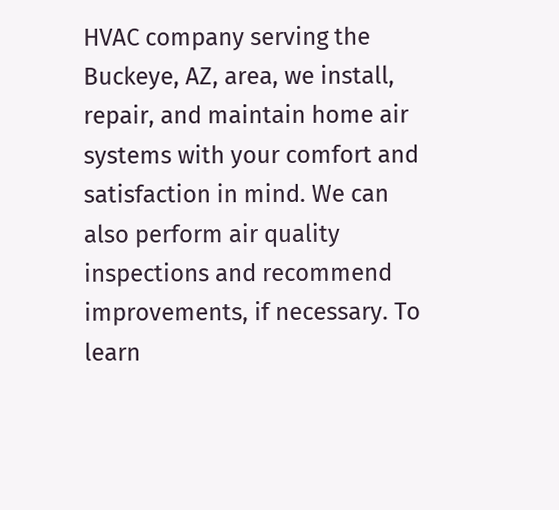HVAC company serving the Buckeye, AZ, area, we install, repair, and maintain home air systems with your comfort and satisfaction in mind. We can also perform air quality inspections and recommend improvements, if necessary. To learn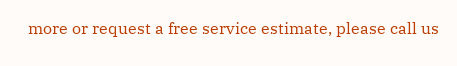more or request a free service estimate, please call us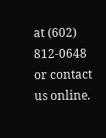at (602) 812-0648 or contact us online.